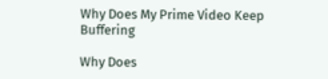Why Does My Prime Video Keep Buffering

Why Does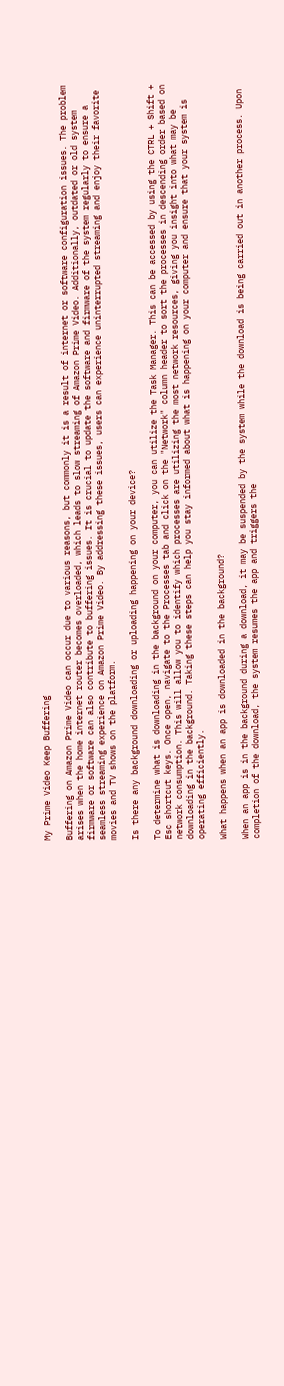My Prime Video Keep Buffering

Buffering on Amazon Prime Video can occur due to various reasons, but commonly it is a result of internet or software configuration issues. The problem arises when the home internet router becomes overloaded, which leads to slow streaming of Amazon Prime Video. Additionally, outdated or old system firmware or software can also contribute to buffering issues. It is crucial to update the software and firmware of the system regularly to ensure a seamless streaming experience on Amazon Prime Video. By addressing these issues, users can experience uninterrupted streaming and enjoy their favorite movies and TV shows on the platform.

Is there any background downloading or uploading happening on your device?

To determine what is downloading in the background on your computer, you can utilize the Task Manager. This can be accessed by using the CTRL + Shift + Esc shortcut keys. Once open, navigate to the Processes tab and click on the "Network" column header to sort the processes in descending order based on network consumption. This will allow you to identify which processes are utilizing the most network resources, giving you insight into what may be downloading in the background. Taking these steps can help you stay informed about what is happening on your computer and ensure that your system is operating efficiently.

What happens when an app is downloaded in the background?

When an app is in the background during a download, it may be suspended by the system while the download is being carried out in another process. Upon completion of the download, the system resumes the app and triggers the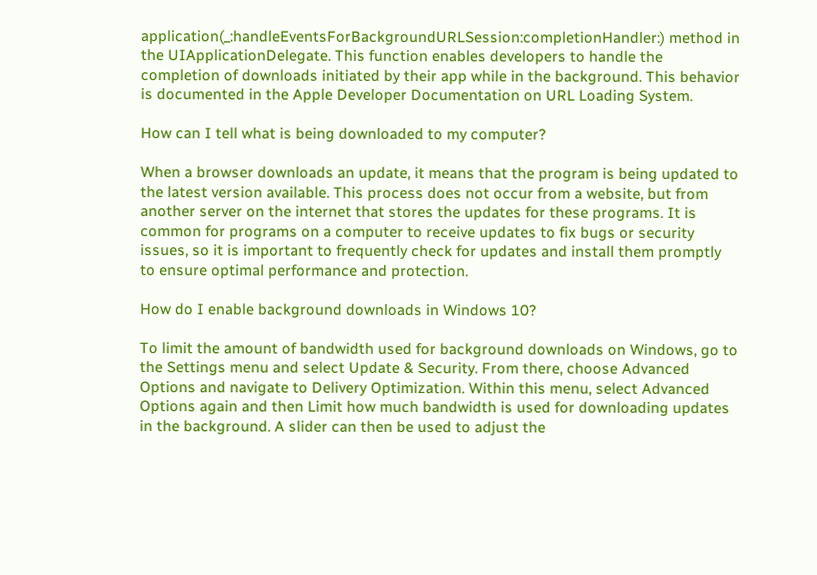application(_:handleEventsForBackgroundURLSession:completionHandler:) method in the UIApplicationDelegate. This function enables developers to handle the completion of downloads initiated by their app while in the background. This behavior is documented in the Apple Developer Documentation on URL Loading System.

How can I tell what is being downloaded to my computer?

When a browser downloads an update, it means that the program is being updated to the latest version available. This process does not occur from a website, but from another server on the internet that stores the updates for these programs. It is common for programs on a computer to receive updates to fix bugs or security issues, so it is important to frequently check for updates and install them promptly to ensure optimal performance and protection.

How do I enable background downloads in Windows 10?

To limit the amount of bandwidth used for background downloads on Windows, go to the Settings menu and select Update & Security. From there, choose Advanced Options and navigate to Delivery Optimization. Within this menu, select Advanced Options again and then Limit how much bandwidth is used for downloading updates in the background. A slider can then be used to adjust the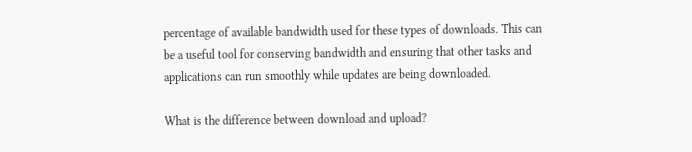percentage of available bandwidth used for these types of downloads. This can be a useful tool for conserving bandwidth and ensuring that other tasks and applications can run smoothly while updates are being downloaded.

What is the difference between download and upload?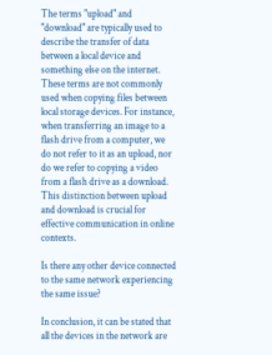The terms "upload" and "download" are typically used to describe the transfer of data between a local device and something else on the internet. These terms are not commonly used when copying files between local storage devices. For instance, when transferring an image to a flash drive from a computer, we do not refer to it as an upload, nor do we refer to copying a video from a flash drive as a download. This distinction between upload and download is crucial for effective communication in online contexts.

Is there any other device connected to the same network experiencing the same issue?

In conclusion, it can be stated that all the devices in the network are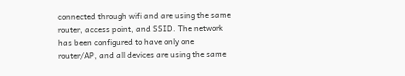connected through wifi and are using the same router, access point, and SSID. The network has been configured to have only one router/AP, and all devices are using the same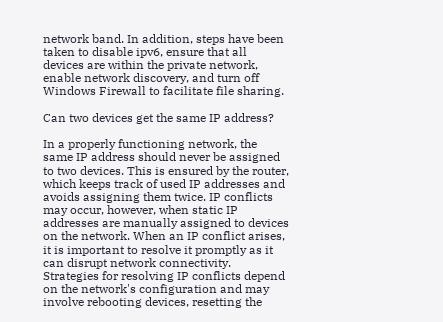network band. In addition, steps have been taken to disable ipv6, ensure that all devices are within the private network, enable network discovery, and turn off Windows Firewall to facilitate file sharing.

Can two devices get the same IP address?

In a properly functioning network, the same IP address should never be assigned to two devices. This is ensured by the router, which keeps track of used IP addresses and avoids assigning them twice. IP conflicts may occur, however, when static IP addresses are manually assigned to devices on the network. When an IP conflict arises, it is important to resolve it promptly as it can disrupt network connectivity. Strategies for resolving IP conflicts depend on the network's configuration and may involve rebooting devices, resetting the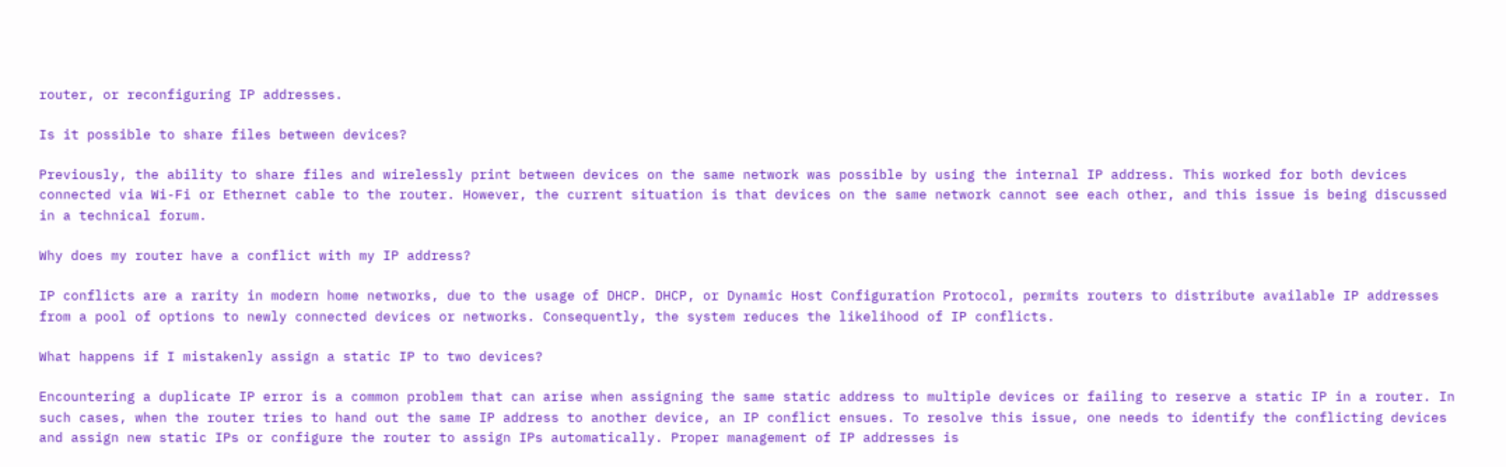router, or reconfiguring IP addresses.

Is it possible to share files between devices?

Previously, the ability to share files and wirelessly print between devices on the same network was possible by using the internal IP address. This worked for both devices connected via Wi-Fi or Ethernet cable to the router. However, the current situation is that devices on the same network cannot see each other, and this issue is being discussed in a technical forum.

Why does my router have a conflict with my IP address?

IP conflicts are a rarity in modern home networks, due to the usage of DHCP. DHCP, or Dynamic Host Configuration Protocol, permits routers to distribute available IP addresses from a pool of options to newly connected devices or networks. Consequently, the system reduces the likelihood of IP conflicts.

What happens if I mistakenly assign a static IP to two devices?

Encountering a duplicate IP error is a common problem that can arise when assigning the same static address to multiple devices or failing to reserve a static IP in a router. In such cases, when the router tries to hand out the same IP address to another device, an IP conflict ensues. To resolve this issue, one needs to identify the conflicting devices and assign new static IPs or configure the router to assign IPs automatically. Proper management of IP addresses is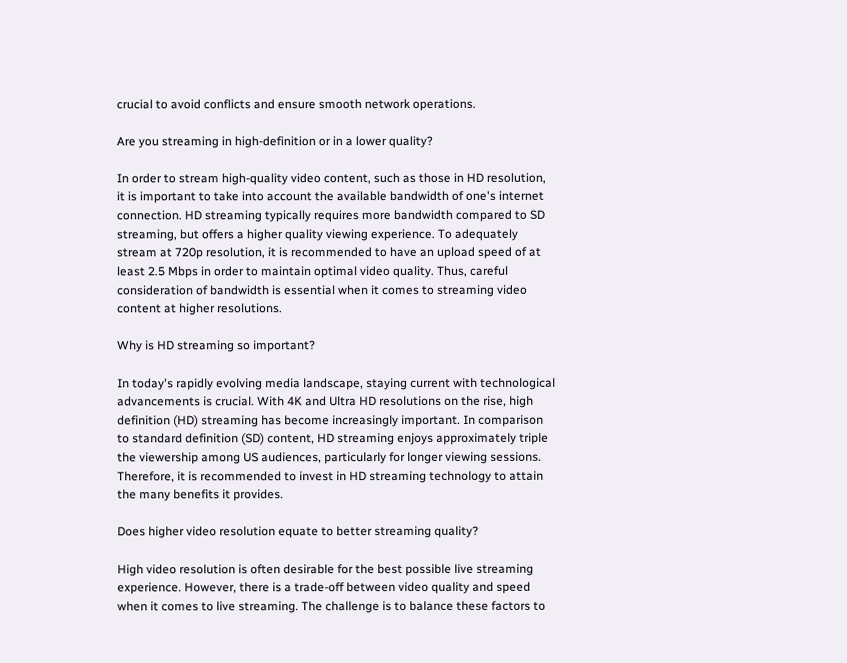crucial to avoid conflicts and ensure smooth network operations.

Are you streaming in high-definition or in a lower quality?

In order to stream high-quality video content, such as those in HD resolution, it is important to take into account the available bandwidth of one's internet connection. HD streaming typically requires more bandwidth compared to SD streaming, but offers a higher quality viewing experience. To adequately stream at 720p resolution, it is recommended to have an upload speed of at least 2.5 Mbps in order to maintain optimal video quality. Thus, careful consideration of bandwidth is essential when it comes to streaming video content at higher resolutions.

Why is HD streaming so important?

In today's rapidly evolving media landscape, staying current with technological advancements is crucial. With 4K and Ultra HD resolutions on the rise, high definition (HD) streaming has become increasingly important. In comparison to standard definition (SD) content, HD streaming enjoys approximately triple the viewership among US audiences, particularly for longer viewing sessions. Therefore, it is recommended to invest in HD streaming technology to attain the many benefits it provides.

Does higher video resolution equate to better streaming quality?

High video resolution is often desirable for the best possible live streaming experience. However, there is a trade-off between video quality and speed when it comes to live streaming. The challenge is to balance these factors to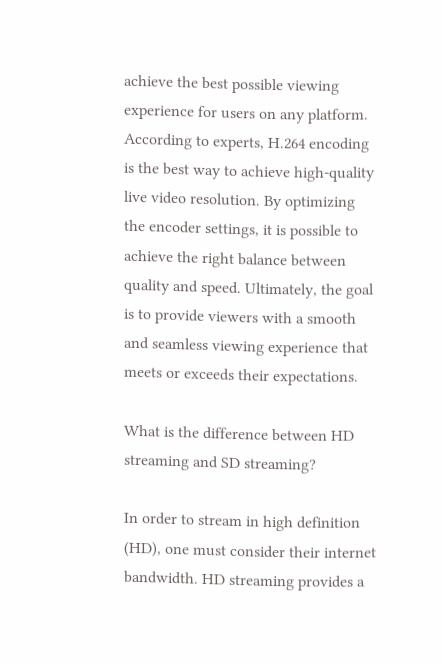achieve the best possible viewing experience for users on any platform. According to experts, H.264 encoding is the best way to achieve high-quality live video resolution. By optimizing the encoder settings, it is possible to achieve the right balance between quality and speed. Ultimately, the goal is to provide viewers with a smooth and seamless viewing experience that meets or exceeds their expectations.

What is the difference between HD streaming and SD streaming?

In order to stream in high definition (HD), one must consider their internet bandwidth. HD streaming provides a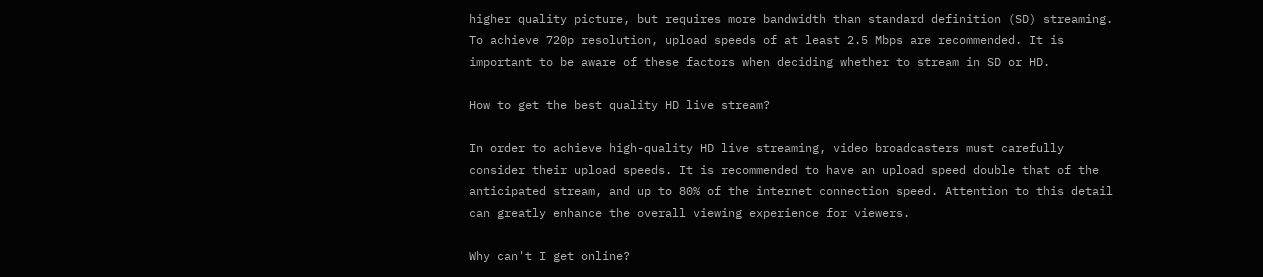higher quality picture, but requires more bandwidth than standard definition (SD) streaming. To achieve 720p resolution, upload speeds of at least 2.5 Mbps are recommended. It is important to be aware of these factors when deciding whether to stream in SD or HD.

How to get the best quality HD live stream?

In order to achieve high-quality HD live streaming, video broadcasters must carefully consider their upload speeds. It is recommended to have an upload speed double that of the anticipated stream, and up to 80% of the internet connection speed. Attention to this detail can greatly enhance the overall viewing experience for viewers.

Why can't I get online?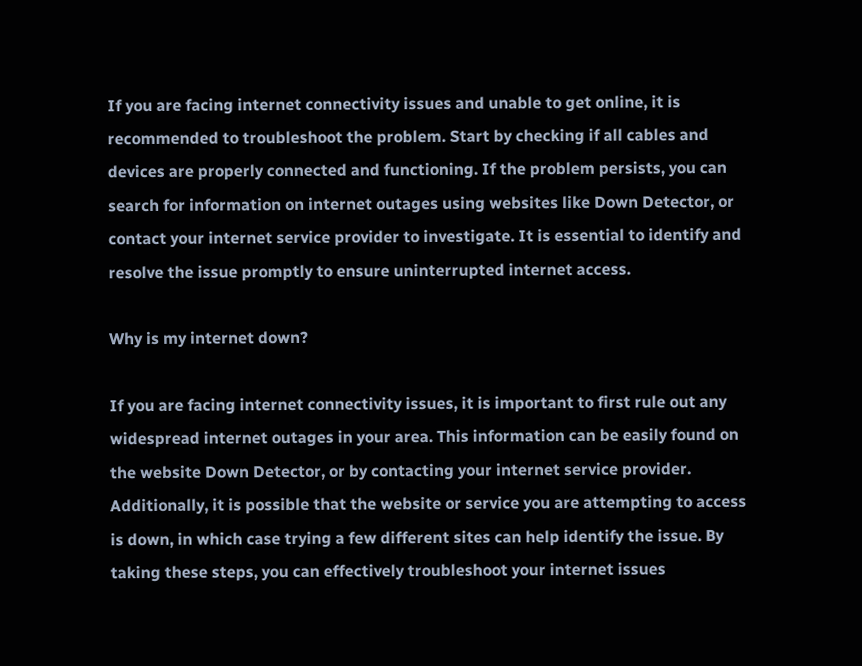If you are facing internet connectivity issues and unable to get online, it is recommended to troubleshoot the problem. Start by checking if all cables and devices are properly connected and functioning. If the problem persists, you can search for information on internet outages using websites like Down Detector, or contact your internet service provider to investigate. It is essential to identify and resolve the issue promptly to ensure uninterrupted internet access.

Why is my internet down?

If you are facing internet connectivity issues, it is important to first rule out any widespread internet outages in your area. This information can be easily found on the website Down Detector, or by contacting your internet service provider. Additionally, it is possible that the website or service you are attempting to access is down, in which case trying a few different sites can help identify the issue. By taking these steps, you can effectively troubleshoot your internet issues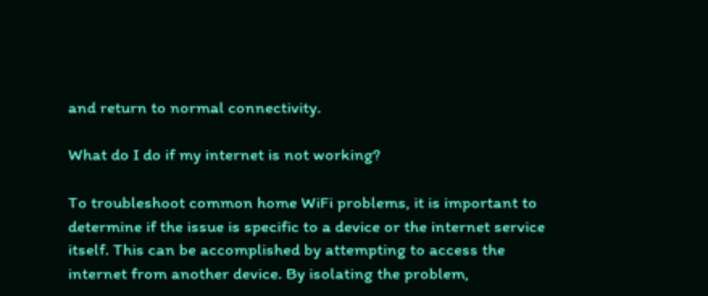and return to normal connectivity.

What do I do if my internet is not working?

To troubleshoot common home WiFi problems, it is important to determine if the issue is specific to a device or the internet service itself. This can be accomplished by attempting to access the internet from another device. By isolating the problem,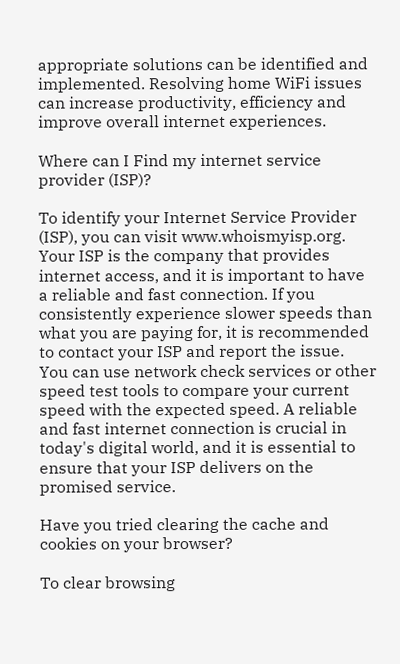appropriate solutions can be identified and implemented. Resolving home WiFi issues can increase productivity, efficiency and improve overall internet experiences.

Where can I Find my internet service provider (ISP)?

To identify your Internet Service Provider (ISP), you can visit www.whoismyisp.org. Your ISP is the company that provides internet access, and it is important to have a reliable and fast connection. If you consistently experience slower speeds than what you are paying for, it is recommended to contact your ISP and report the issue. You can use network check services or other speed test tools to compare your current speed with the expected speed. A reliable and fast internet connection is crucial in today's digital world, and it is essential to ensure that your ISP delivers on the promised service.

Have you tried clearing the cache and cookies on your browser?

To clear browsing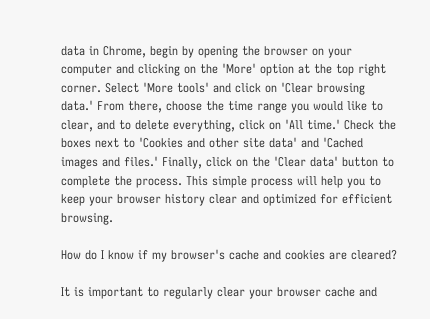data in Chrome, begin by opening the browser on your computer and clicking on the 'More' option at the top right corner. Select 'More tools' and click on 'Clear browsing data.' From there, choose the time range you would like to clear, and to delete everything, click on 'All time.' Check the boxes next to 'Cookies and other site data' and 'Cached images and files.' Finally, click on the 'Clear data' button to complete the process. This simple process will help you to keep your browser history clear and optimized for efficient browsing.

How do I know if my browser's cache and cookies are cleared?

It is important to regularly clear your browser cache and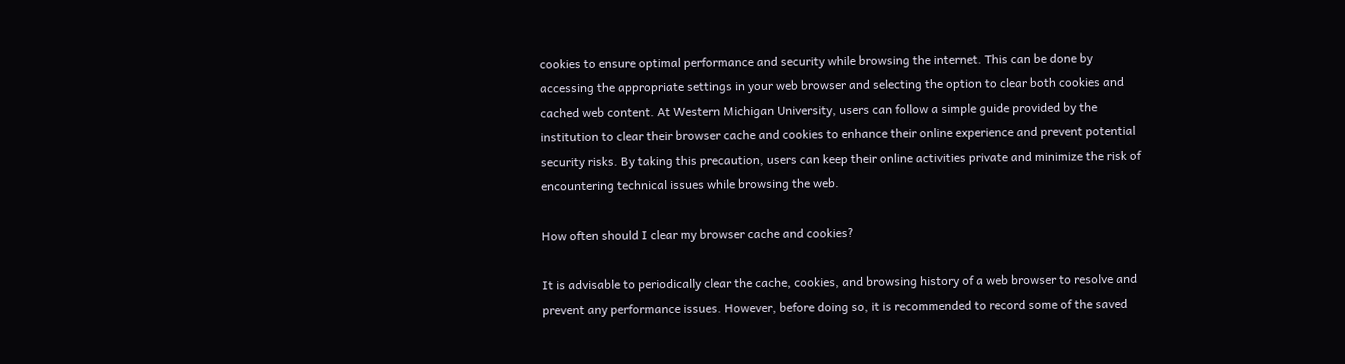cookies to ensure optimal performance and security while browsing the internet. This can be done by accessing the appropriate settings in your web browser and selecting the option to clear both cookies and cached web content. At Western Michigan University, users can follow a simple guide provided by the institution to clear their browser cache and cookies to enhance their online experience and prevent potential security risks. By taking this precaution, users can keep their online activities private and minimize the risk of encountering technical issues while browsing the web.

How often should I clear my browser cache and cookies?

It is advisable to periodically clear the cache, cookies, and browsing history of a web browser to resolve and prevent any performance issues. However, before doing so, it is recommended to record some of the saved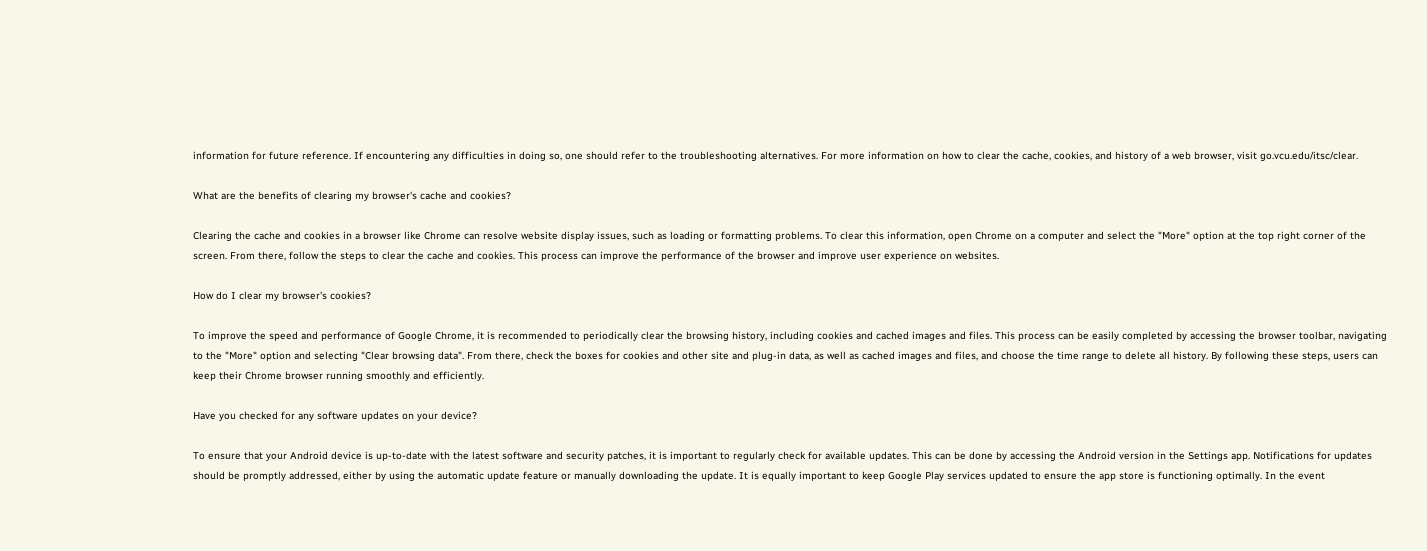information for future reference. If encountering any difficulties in doing so, one should refer to the troubleshooting alternatives. For more information on how to clear the cache, cookies, and history of a web browser, visit go.vcu.edu/itsc/clear.

What are the benefits of clearing my browser's cache and cookies?

Clearing the cache and cookies in a browser like Chrome can resolve website display issues, such as loading or formatting problems. To clear this information, open Chrome on a computer and select the "More" option at the top right corner of the screen. From there, follow the steps to clear the cache and cookies. This process can improve the performance of the browser and improve user experience on websites.

How do I clear my browser's cookies?

To improve the speed and performance of Google Chrome, it is recommended to periodically clear the browsing history, including cookies and cached images and files. This process can be easily completed by accessing the browser toolbar, navigating to the "More" option and selecting "Clear browsing data". From there, check the boxes for cookies and other site and plug-in data, as well as cached images and files, and choose the time range to delete all history. By following these steps, users can keep their Chrome browser running smoothly and efficiently.

Have you checked for any software updates on your device?

To ensure that your Android device is up-to-date with the latest software and security patches, it is important to regularly check for available updates. This can be done by accessing the Android version in the Settings app. Notifications for updates should be promptly addressed, either by using the automatic update feature or manually downloading the update. It is equally important to keep Google Play services updated to ensure the app store is functioning optimally. In the event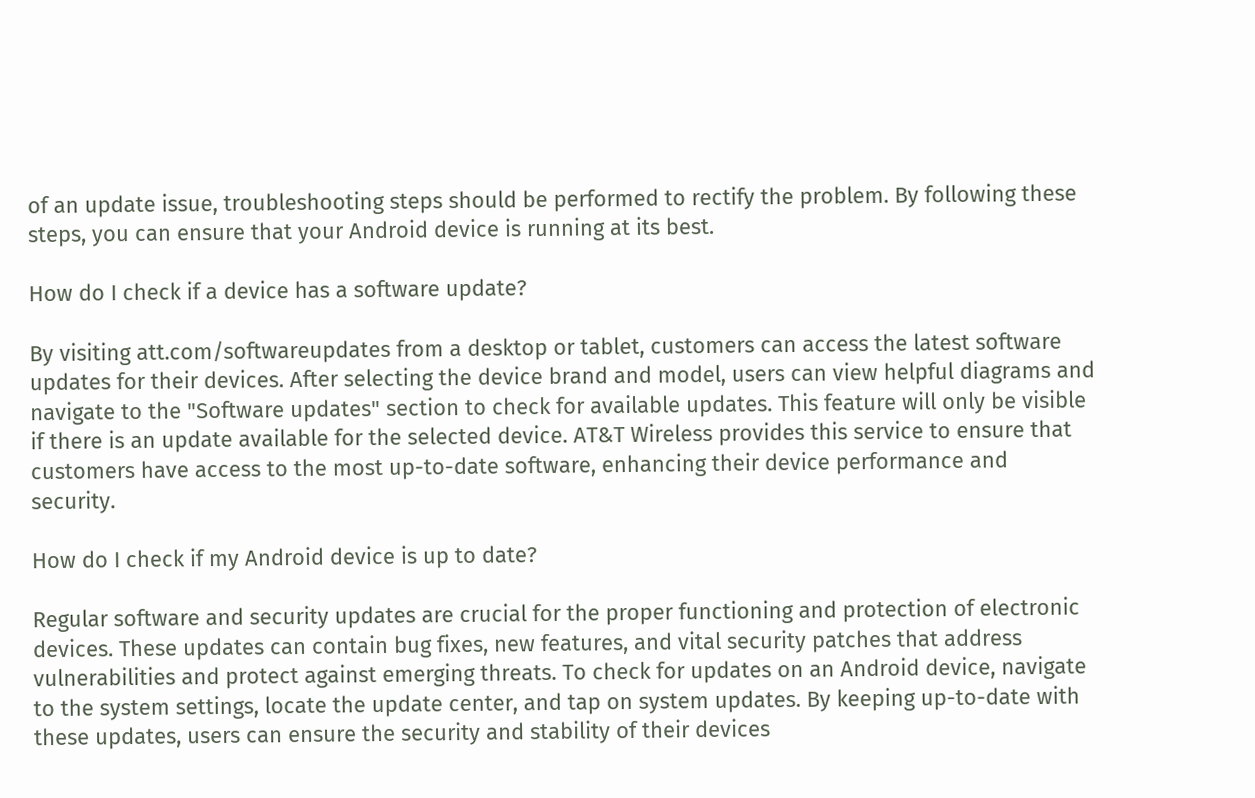of an update issue, troubleshooting steps should be performed to rectify the problem. By following these steps, you can ensure that your Android device is running at its best.

How do I check if a device has a software update?

By visiting att.com/softwareupdates from a desktop or tablet, customers can access the latest software updates for their devices. After selecting the device brand and model, users can view helpful diagrams and navigate to the "Software updates" section to check for available updates. This feature will only be visible if there is an update available for the selected device. AT&T Wireless provides this service to ensure that customers have access to the most up-to-date software, enhancing their device performance and security.

How do I check if my Android device is up to date?

Regular software and security updates are crucial for the proper functioning and protection of electronic devices. These updates can contain bug fixes, new features, and vital security patches that address vulnerabilities and protect against emerging threats. To check for updates on an Android device, navigate to the system settings, locate the update center, and tap on system updates. By keeping up-to-date with these updates, users can ensure the security and stability of their devices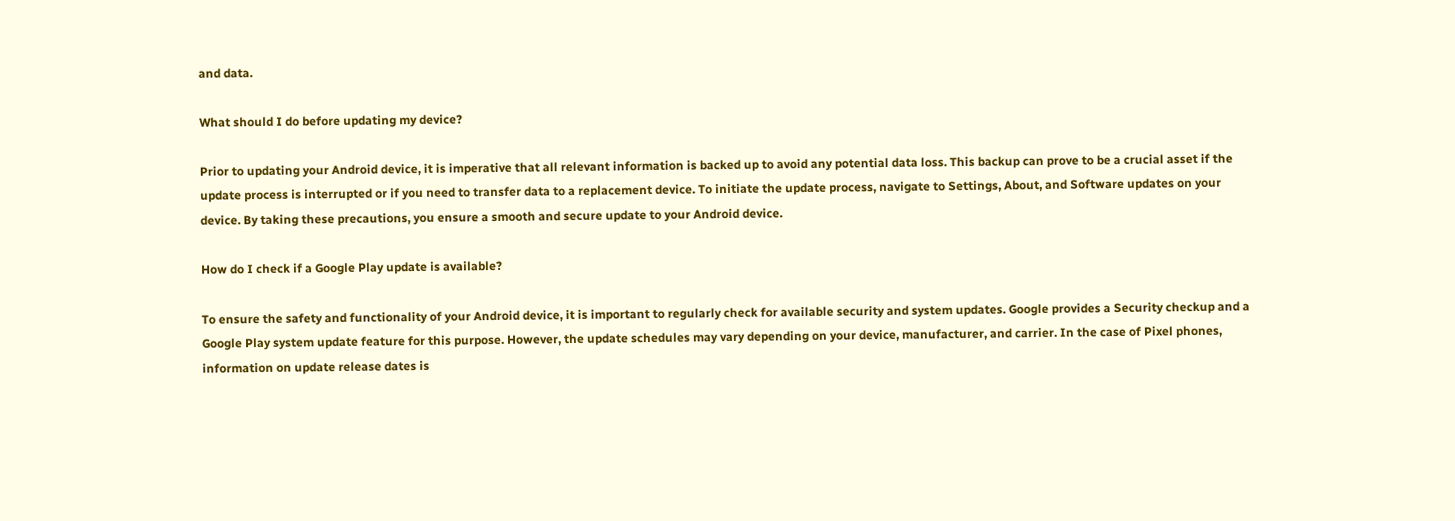and data.

What should I do before updating my device?

Prior to updating your Android device, it is imperative that all relevant information is backed up to avoid any potential data loss. This backup can prove to be a crucial asset if the update process is interrupted or if you need to transfer data to a replacement device. To initiate the update process, navigate to Settings, About, and Software updates on your device. By taking these precautions, you ensure a smooth and secure update to your Android device.

How do I check if a Google Play update is available?

To ensure the safety and functionality of your Android device, it is important to regularly check for available security and system updates. Google provides a Security checkup and a Google Play system update feature for this purpose. However, the update schedules may vary depending on your device, manufacturer, and carrier. In the case of Pixel phones, information on update release dates is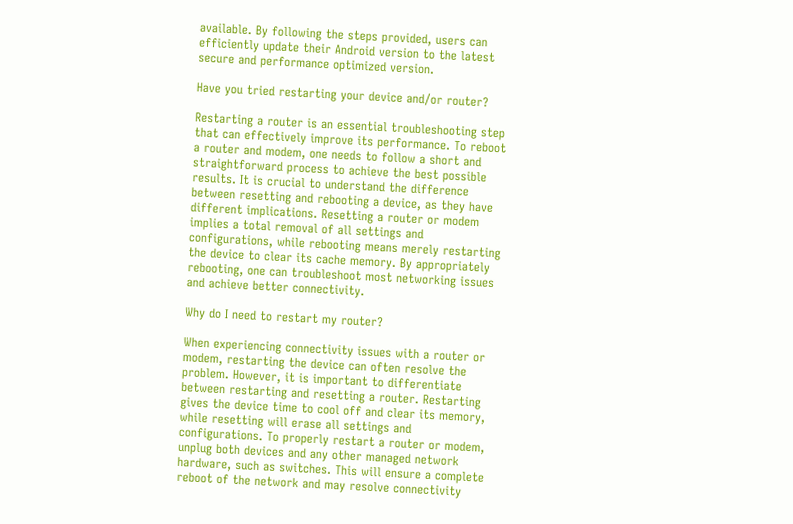available. By following the steps provided, users can efficiently update their Android version to the latest secure and performance optimized version.

Have you tried restarting your device and/or router?

Restarting a router is an essential troubleshooting step that can effectively improve its performance. To reboot a router and modem, one needs to follow a short and straightforward process to achieve the best possible results. It is crucial to understand the difference between resetting and rebooting a device, as they have different implications. Resetting a router or modem implies a total removal of all settings and configurations, while rebooting means merely restarting the device to clear its cache memory. By appropriately rebooting, one can troubleshoot most networking issues and achieve better connectivity.

Why do I need to restart my router?

When experiencing connectivity issues with a router or modem, restarting the device can often resolve the problem. However, it is important to differentiate between restarting and resetting a router. Restarting gives the device time to cool off and clear its memory, while resetting will erase all settings and configurations. To properly restart a router or modem, unplug both devices and any other managed network hardware, such as switches. This will ensure a complete reboot of the network and may resolve connectivity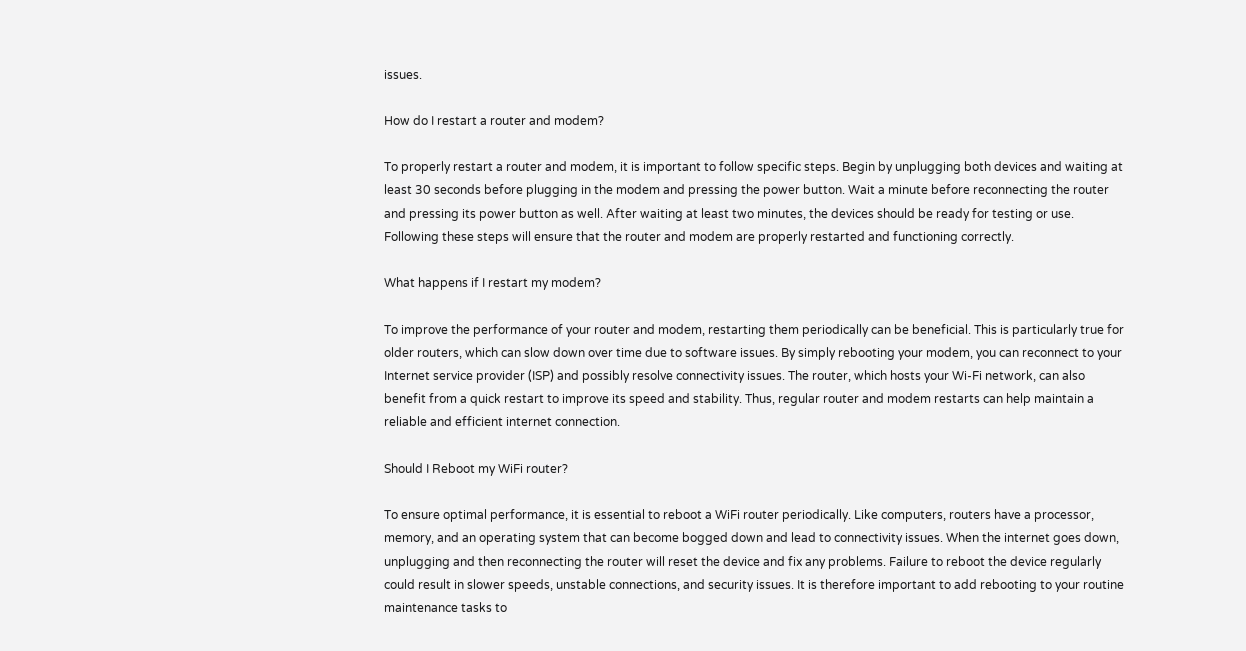issues.

How do I restart a router and modem?

To properly restart a router and modem, it is important to follow specific steps. Begin by unplugging both devices and waiting at least 30 seconds before plugging in the modem and pressing the power button. Wait a minute before reconnecting the router and pressing its power button as well. After waiting at least two minutes, the devices should be ready for testing or use. Following these steps will ensure that the router and modem are properly restarted and functioning correctly.

What happens if I restart my modem?

To improve the performance of your router and modem, restarting them periodically can be beneficial. This is particularly true for older routers, which can slow down over time due to software issues. By simply rebooting your modem, you can reconnect to your Internet service provider (ISP) and possibly resolve connectivity issues. The router, which hosts your Wi-Fi network, can also benefit from a quick restart to improve its speed and stability. Thus, regular router and modem restarts can help maintain a reliable and efficient internet connection.

Should I Reboot my WiFi router?

To ensure optimal performance, it is essential to reboot a WiFi router periodically. Like computers, routers have a processor, memory, and an operating system that can become bogged down and lead to connectivity issues. When the internet goes down, unplugging and then reconnecting the router will reset the device and fix any problems. Failure to reboot the device regularly could result in slower speeds, unstable connections, and security issues. It is therefore important to add rebooting to your routine maintenance tasks to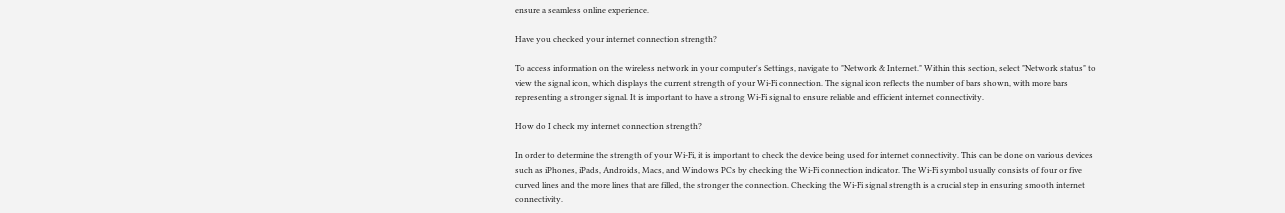ensure a seamless online experience.

Have you checked your internet connection strength?

To access information on the wireless network in your computer's Settings, navigate to "Network & Internet." Within this section, select "Network status" to view the signal icon, which displays the current strength of your Wi-Fi connection. The signal icon reflects the number of bars shown, with more bars representing a stronger signal. It is important to have a strong Wi-Fi signal to ensure reliable and efficient internet connectivity.

How do I check my internet connection strength?

In order to determine the strength of your Wi-Fi, it is important to check the device being used for internet connectivity. This can be done on various devices such as iPhones, iPads, Androids, Macs, and Windows PCs by checking the Wi-Fi connection indicator. The Wi-Fi symbol usually consists of four or five curved lines and the more lines that are filled, the stronger the connection. Checking the Wi-Fi signal strength is a crucial step in ensuring smooth internet connectivity.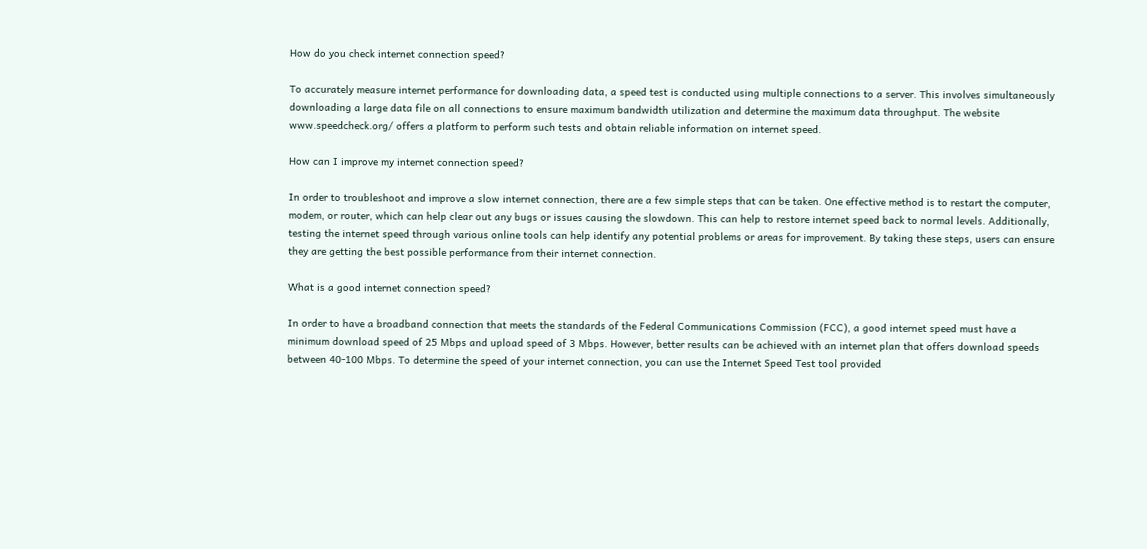How do you check internet connection speed?

To accurately measure internet performance for downloading data, a speed test is conducted using multiple connections to a server. This involves simultaneously downloading a large data file on all connections to ensure maximum bandwidth utilization and determine the maximum data throughput. The website www.speedcheck.org/ offers a platform to perform such tests and obtain reliable information on internet speed.

How can I improve my internet connection speed?

In order to troubleshoot and improve a slow internet connection, there are a few simple steps that can be taken. One effective method is to restart the computer, modem, or router, which can help clear out any bugs or issues causing the slowdown. This can help to restore internet speed back to normal levels. Additionally, testing the internet speed through various online tools can help identify any potential problems or areas for improvement. By taking these steps, users can ensure they are getting the best possible performance from their internet connection.

What is a good internet connection speed?

In order to have a broadband connection that meets the standards of the Federal Communications Commission (FCC), a good internet speed must have a minimum download speed of 25 Mbps and upload speed of 3 Mbps. However, better results can be achieved with an internet plan that offers download speeds between 40-100 Mbps. To determine the speed of your internet connection, you can use the Internet Speed Test tool provided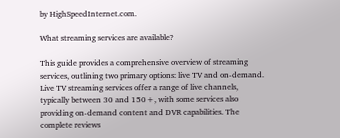by HighSpeedInternet.com.

What streaming services are available?

This guide provides a comprehensive overview of streaming services, outlining two primary options: live TV and on-demand. Live TV streaming services offer a range of live channels, typically between 30 and 150+, with some services also providing on-demand content and DVR capabilities. The complete reviews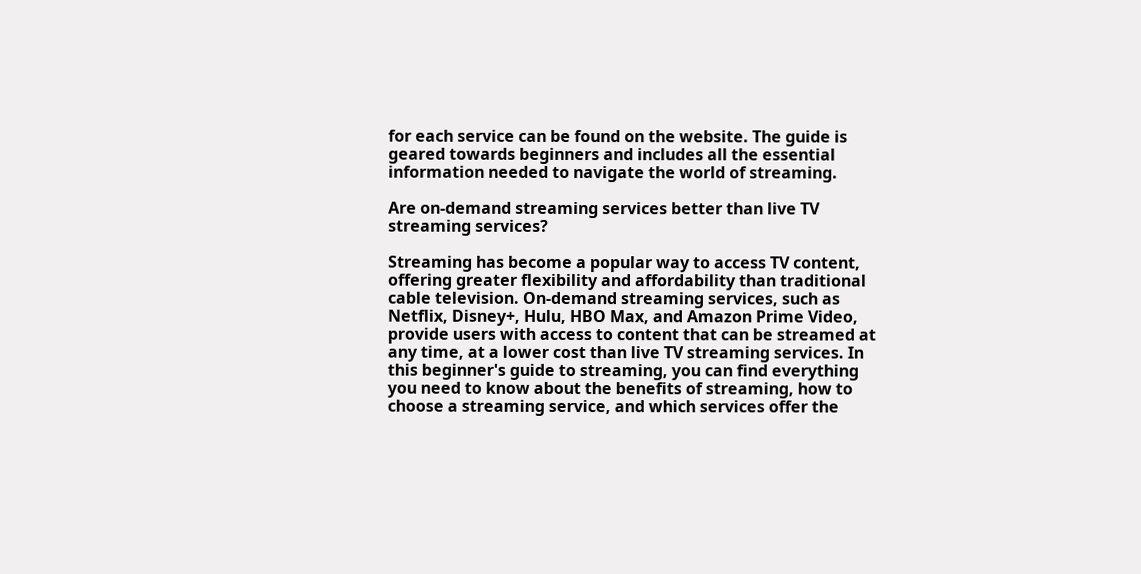for each service can be found on the website. The guide is geared towards beginners and includes all the essential information needed to navigate the world of streaming.

Are on-demand streaming services better than live TV streaming services?

Streaming has become a popular way to access TV content, offering greater flexibility and affordability than traditional cable television. On-demand streaming services, such as Netflix, Disney+, Hulu, HBO Max, and Amazon Prime Video, provide users with access to content that can be streamed at any time, at a lower cost than live TV streaming services. In this beginner's guide to streaming, you can find everything you need to know about the benefits of streaming, how to choose a streaming service, and which services offer the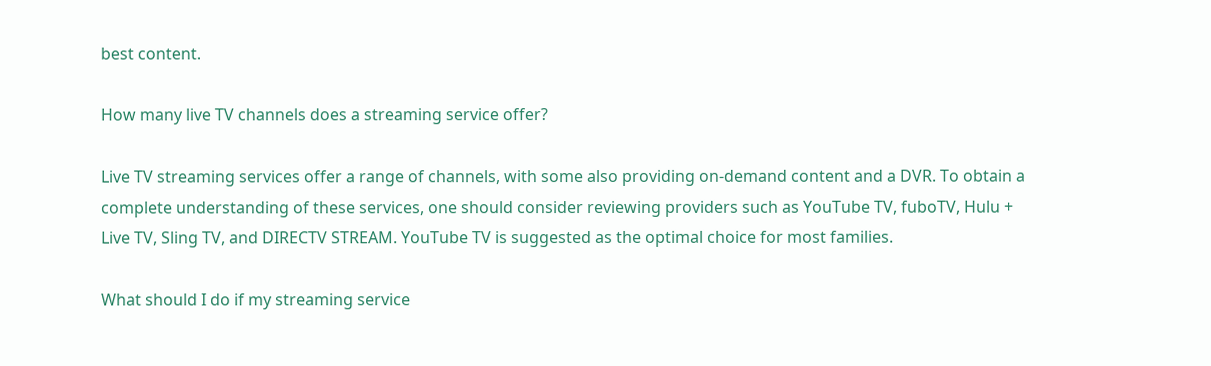best content.

How many live TV channels does a streaming service offer?

Live TV streaming services offer a range of channels, with some also providing on-demand content and a DVR. To obtain a complete understanding of these services, one should consider reviewing providers such as YouTube TV, fuboTV, Hulu + Live TV, Sling TV, and DIRECTV STREAM. YouTube TV is suggested as the optimal choice for most families.

What should I do if my streaming service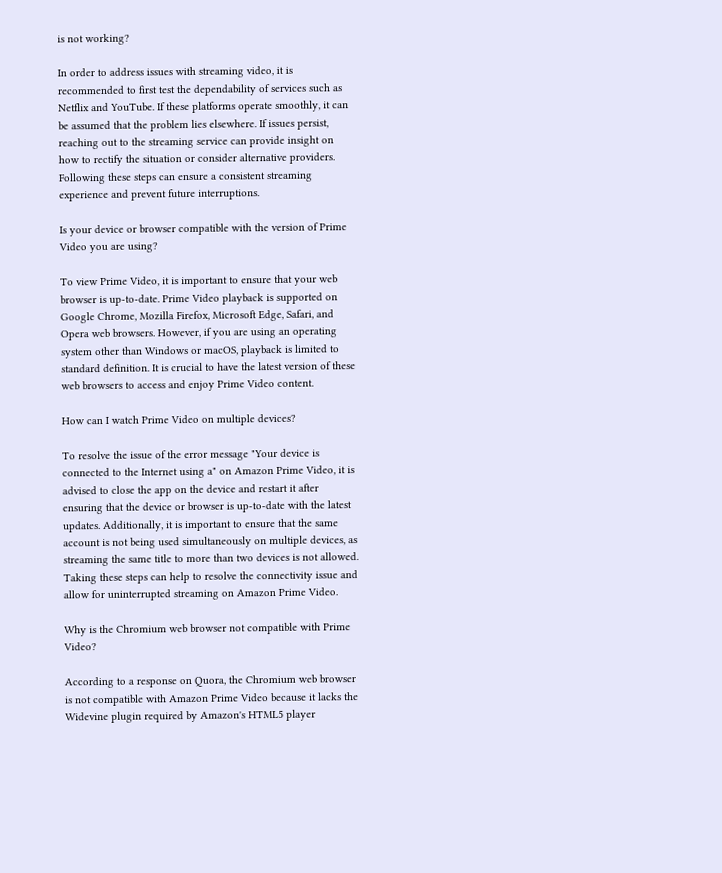is not working?

In order to address issues with streaming video, it is recommended to first test the dependability of services such as Netflix and YouTube. If these platforms operate smoothly, it can be assumed that the problem lies elsewhere. If issues persist, reaching out to the streaming service can provide insight on how to rectify the situation or consider alternative providers. Following these steps can ensure a consistent streaming experience and prevent future interruptions.

Is your device or browser compatible with the version of Prime Video you are using?

To view Prime Video, it is important to ensure that your web browser is up-to-date. Prime Video playback is supported on Google Chrome, Mozilla Firefox, Microsoft Edge, Safari, and Opera web browsers. However, if you are using an operating system other than Windows or macOS, playback is limited to standard definition. It is crucial to have the latest version of these web browsers to access and enjoy Prime Video content.

How can I watch Prime Video on multiple devices?

To resolve the issue of the error message "Your device is connected to the Internet using a" on Amazon Prime Video, it is advised to close the app on the device and restart it after ensuring that the device or browser is up-to-date with the latest updates. Additionally, it is important to ensure that the same account is not being used simultaneously on multiple devices, as streaming the same title to more than two devices is not allowed. Taking these steps can help to resolve the connectivity issue and allow for uninterrupted streaming on Amazon Prime Video.

Why is the Chromium web browser not compatible with Prime Video?

According to a response on Quora, the Chromium web browser is not compatible with Amazon Prime Video because it lacks the Widevine plugin required by Amazon's HTML5 player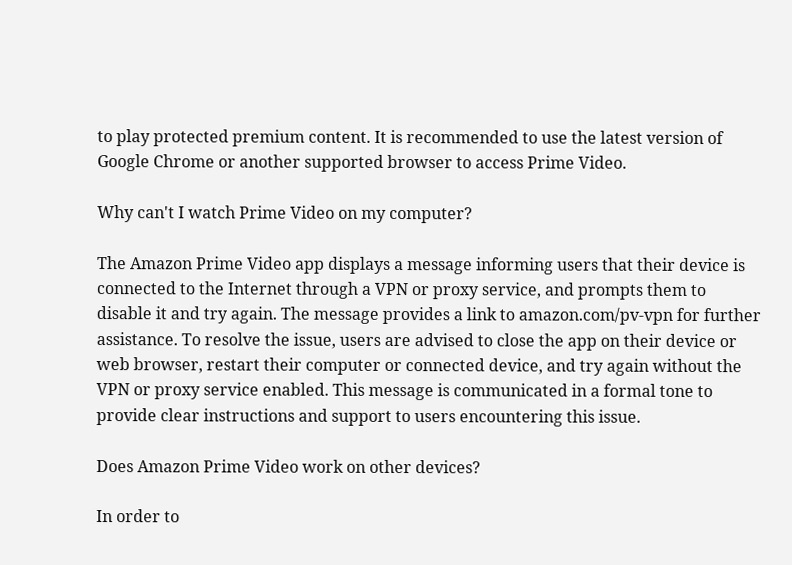to play protected premium content. It is recommended to use the latest version of Google Chrome or another supported browser to access Prime Video.

Why can't I watch Prime Video on my computer?

The Amazon Prime Video app displays a message informing users that their device is connected to the Internet through a VPN or proxy service, and prompts them to disable it and try again. The message provides a link to amazon.com/pv-vpn for further assistance. To resolve the issue, users are advised to close the app on their device or web browser, restart their computer or connected device, and try again without the VPN or proxy service enabled. This message is communicated in a formal tone to provide clear instructions and support to users encountering this issue.

Does Amazon Prime Video work on other devices?

In order to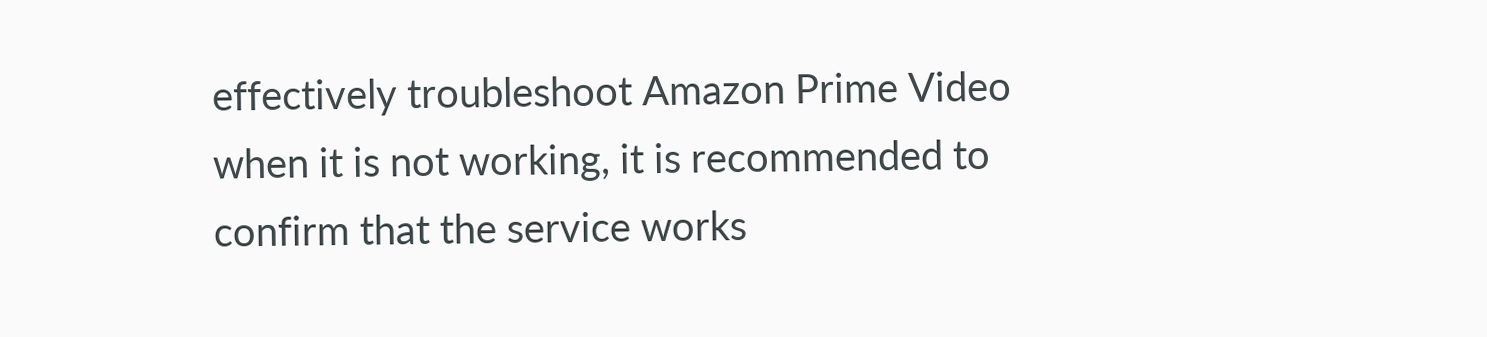effectively troubleshoot Amazon Prime Video when it is not working, it is recommended to confirm that the service works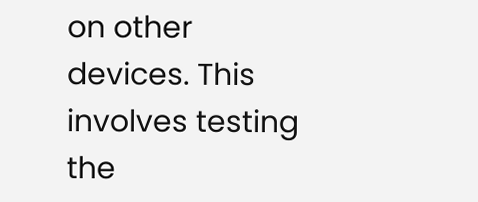on other devices. This involves testing the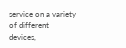service on a variety of different devices,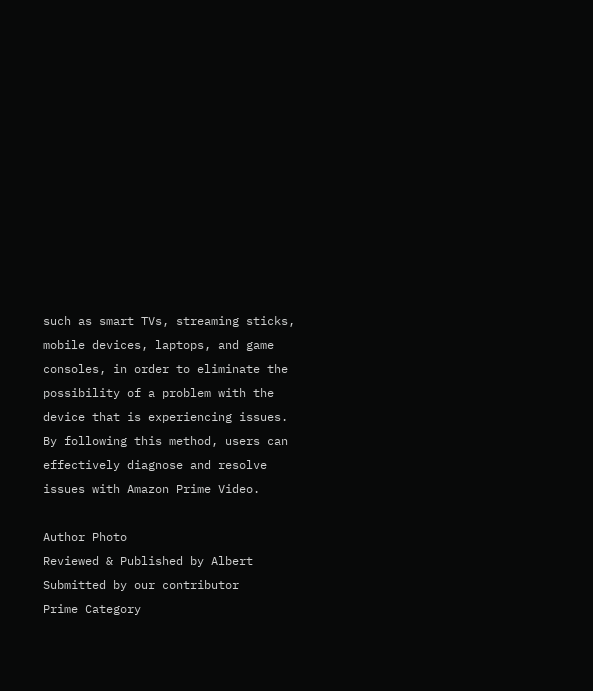such as smart TVs, streaming sticks, mobile devices, laptops, and game consoles, in order to eliminate the possibility of a problem with the device that is experiencing issues. By following this method, users can effectively diagnose and resolve issues with Amazon Prime Video.

Author Photo
Reviewed & Published by Albert
Submitted by our contributor
Prime Category